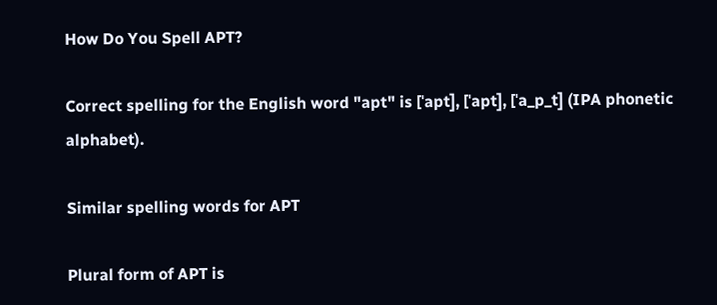How Do You Spell APT?

Correct spelling for the English word "apt" is [ˈapt], [ˈapt], [ˈa_p_t] (IPA phonetic alphabet).

Similar spelling words for APT

Plural form of APT is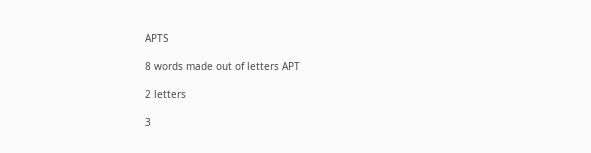APTS

8 words made out of letters APT

2 letters

3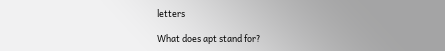letters

What does apt stand for?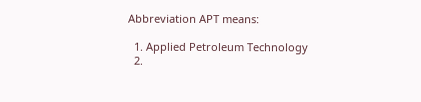Abbreviation APT means:

  1. Applied Petroleum Technology
  2.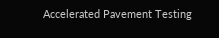Accelerated Pavement Testing